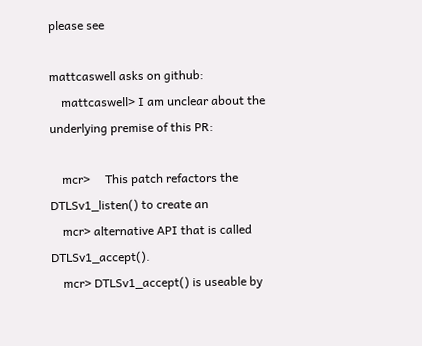please see

mattcaswell asks on github:
    mattcaswell> I am unclear about the underlying premise of this PR:

    mcr>     This patch refactors the DTLSv1_listen() to create an
    mcr> alternative API that is called DTLSv1_accept().
    mcr> DTLSv1_accept() is useable by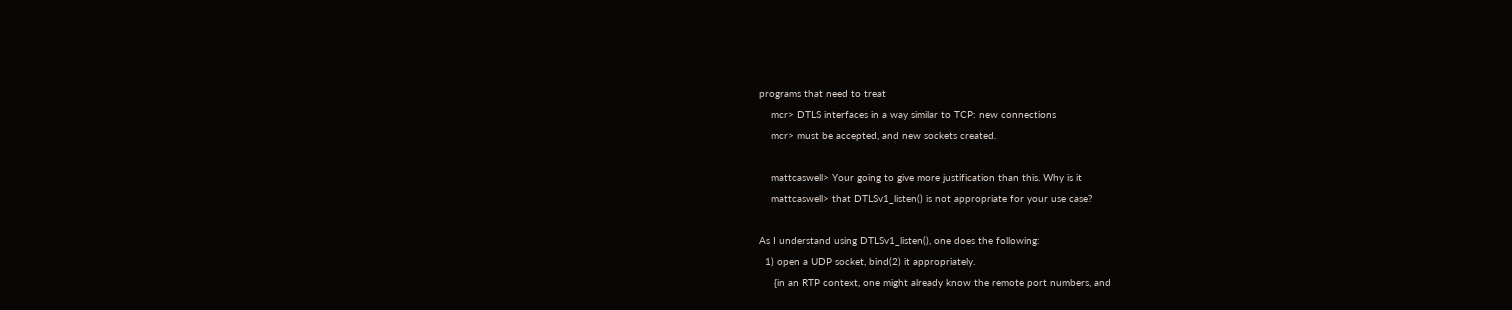programs that need to treat
    mcr> DTLS interfaces in a way similar to TCP: new connections
    mcr> must be accepted, and new sockets created.

    mattcaswell> Your going to give more justification than this. Why is it
    mattcaswell> that DTLSv1_listen() is not appropriate for your use case?

As I understand using DTLSv1_listen(), one does the following:
  1) open a UDP socket, bind(2) it appropriately.
     {in an RTP context, one might already know the remote port numbers, and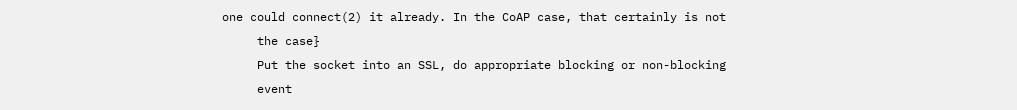one could connect(2) it already. In the CoAP case, that certainly is not
     the case}
     Put the socket into an SSL, do appropriate blocking or non-blocking
     event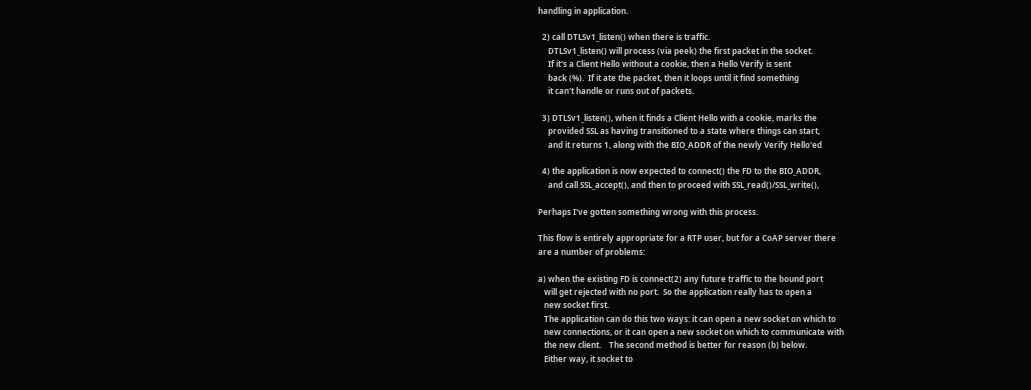handling in application.

  2) call DTLSv1_listen() when there is traffic.
     DTLSv1_listen() will process (via peek) the first packet in the socket.
     If it's a Client Hello without a cookie, then a Hello Verify is sent
     back (%).  If it ate the packet, then it loops until it find something
     it can't handle or runs out of packets.

  3) DTLSv1_listen(), when it finds a Client Hello with a cookie, marks the
     provided SSL as having transitioned to a state where things can start,
     and it returns 1, along with the BIO_ADDR of the newly Verify Hello'ed

  4) the application is now expected to connect() the FD to the BIO_ADDR,
     and call SSL_accept(), and then to proceed with SSL_read()/SSL_write(),

Perhaps I've gotten something wrong with this process.

This flow is entirely appropriate for a RTP user, but for a CoAP server there
are a number of problems:

a) when the existing FD is connect(2) any future traffic to the bound port
   will get rejected with no port.  So the application really has to open a
   new socket first.
   The application can do this two ways: it can open a new socket on which to
   new connections, or it can open a new socket on which to communicate with
   the new client.    The second method is better for reason (b) below.
   Either way, it socket to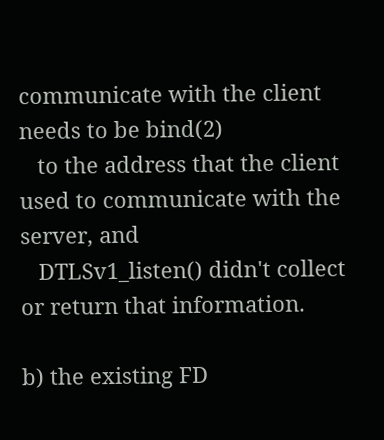communicate with the client needs to be bind(2)
   to the address that the client used to communicate with the server, and
   DTLSv1_listen() didn't collect or return that information.

b) the existing FD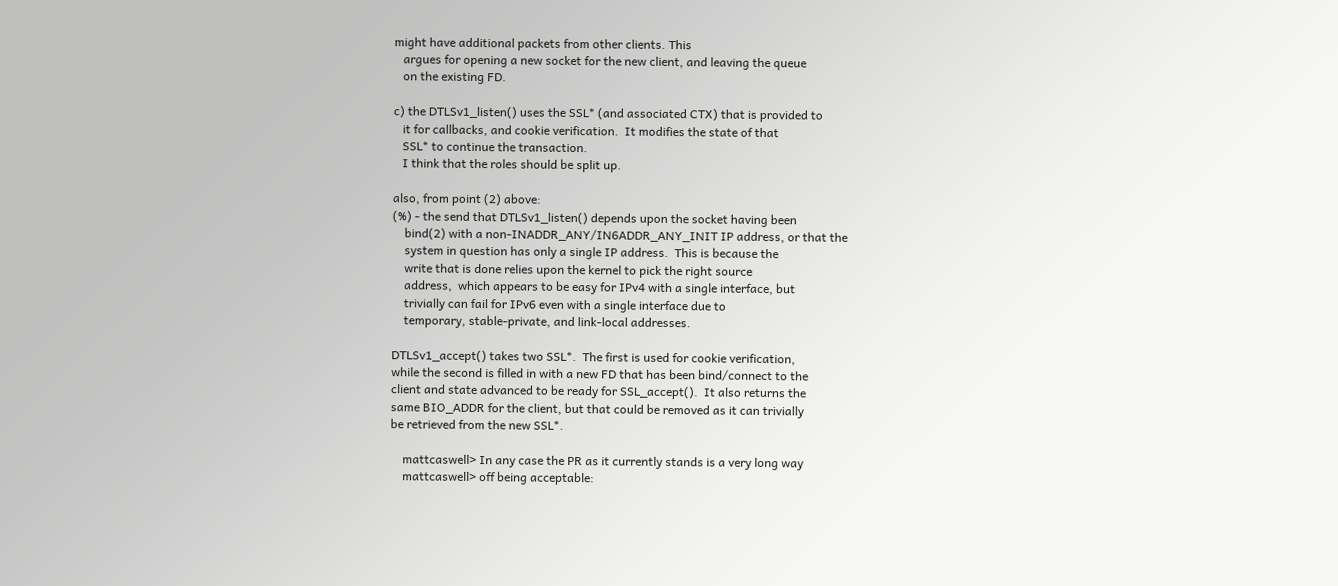might have additional packets from other clients. This
   argues for opening a new socket for the new client, and leaving the queue
   on the existing FD.

c) the DTLSv1_listen() uses the SSL* (and associated CTX) that is provided to
   it for callbacks, and cookie verification.  It modifies the state of that
   SSL* to continue the transaction.
   I think that the roles should be split up.

also, from point (2) above:
(%) - the send that DTLSv1_listen() depends upon the socket having been
    bind(2) with a non-INADDR_ANY/IN6ADDR_ANY_INIT IP address, or that the
    system in question has only a single IP address.  This is because the
    write that is done relies upon the kernel to pick the right source
    address,  which appears to be easy for IPv4 with a single interface, but
    trivially can fail for IPv6 even with a single interface due to
    temporary, stable-private, and link-local addresses.

DTLSv1_accept() takes two SSL*.  The first is used for cookie verification,
while the second is filled in with a new FD that has been bind/connect to the
client and state advanced to be ready for SSL_accept().  It also returns the
same BIO_ADDR for the client, but that could be removed as it can trivially
be retrieved from the new SSL*.

    mattcaswell> In any case the PR as it currently stands is a very long way
    mattcaswell> off being acceptable: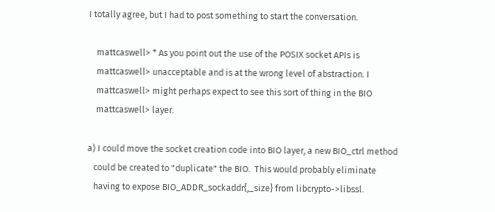I totally agree, but I had to post something to start the conversation.

    mattcaswell> * As you point out the use of the POSIX socket APIs is
    mattcaswell> unacceptable and is at the wrong level of abstraction. I
    mattcaswell> might perhaps expect to see this sort of thing in the BIO
    mattcaswell> layer.

a) I could move the socket creation code into BIO layer, a new BIO_ctrl method
   could be created to "duplicate" the BIO.  This would probably eliminate
   having to expose BIO_ADDR_sockaddr{,_size} from libcrypto->libssl.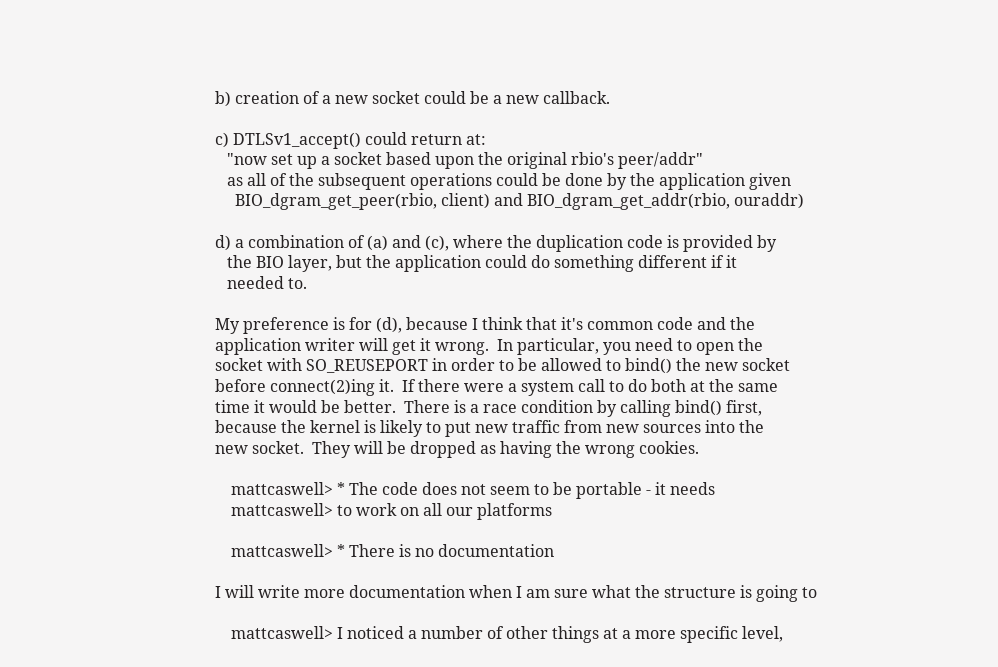b) creation of a new socket could be a new callback.

c) DTLSv1_accept() could return at:
   "now set up a socket based upon the original rbio's peer/addr"
   as all of the subsequent operations could be done by the application given
     BIO_dgram_get_peer(rbio, client) and BIO_dgram_get_addr(rbio, ouraddr)

d) a combination of (a) and (c), where the duplication code is provided by
   the BIO layer, but the application could do something different if it
   needed to.

My preference is for (d), because I think that it's common code and the
application writer will get it wrong.  In particular, you need to open the
socket with SO_REUSEPORT in order to be allowed to bind() the new socket
before connect(2)ing it.  If there were a system call to do both at the same
time it would be better.  There is a race condition by calling bind() first,
because the kernel is likely to put new traffic from new sources into the
new socket.  They will be dropped as having the wrong cookies.

    mattcaswell> * The code does not seem to be portable - it needs
    mattcaswell> to work on all our platforms

    mattcaswell> * There is no documentation

I will write more documentation when I am sure what the structure is going to

    mattcaswell> I noticed a number of other things at a more specific level,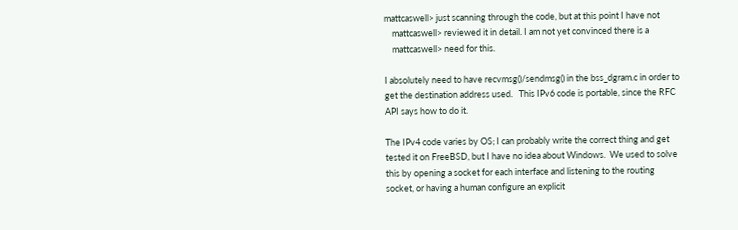mattcaswell> just scanning through the code, but at this point I have not
    mattcaswell> reviewed it in detail. I am not yet convinced there is a
    mattcaswell> need for this.

I absolutely need to have recvmsg()/sendmsg() in the bss_dgram.c in order to
get the destination address used.   This IPv6 code is portable, since the RFC
API says how to do it.

The IPv4 code varies by OS; I can probably write the correct thing and get
tested it on FreeBSD, but I have no idea about Windows.  We used to solve
this by opening a socket for each interface and listening to the routing
socket, or having a human configure an explicit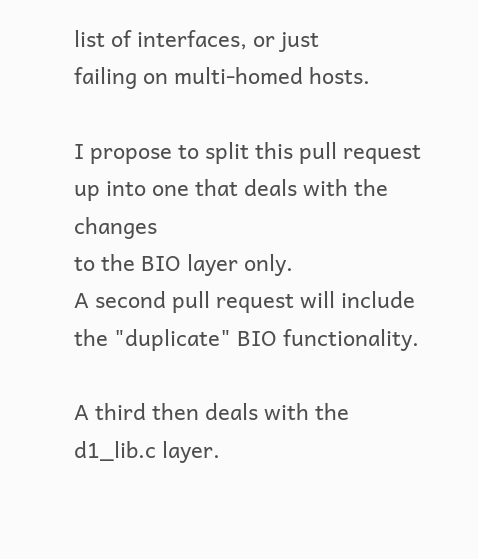list of interfaces, or just
failing on multi-homed hosts.

I propose to split this pull request up into one that deals with the changes
to the BIO layer only.
A second pull request will include the "duplicate" BIO functionality.

A third then deals with the d1_lib.c layer.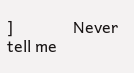]               Never tell me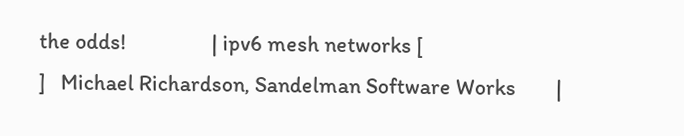the odds!                 | ipv6 mesh networks [
]   Michael Richardson, Sandelman Software Works        |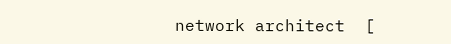network architect  [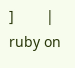]        |   ruby on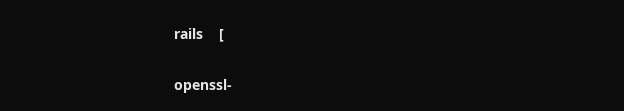rails    [

openssl-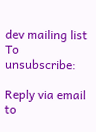dev mailing list
To unsubscribe:

Reply via email to